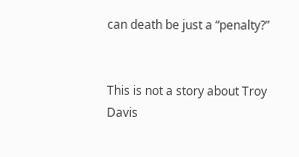can death be just a “penalty?”


This is not a story about Troy Davis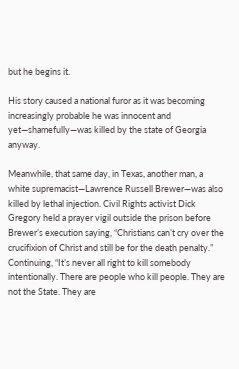but he begins it.

His story caused a national furor as it was becoming increasingly probable he was innocent and yet—shamefully—was killed by the state of Georgia anyway.

Meanwhile, that same day, in Texas, another man, a white supremacist—Lawrence Russell Brewer—was also killed by lethal injection. Civil Rights activist Dick Gregory held a prayer vigil outside the prison before Brewer’s execution saying, “Christians can’t cry over the crucifixion of Christ and still be for the death penalty.” Continuing, “It’s never all right to kill somebody intentionally. There are people who kill people. They are not the State. They are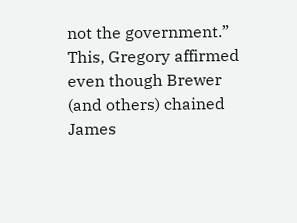not the government.” This, Gregory affirmed even though Brewer (and others) chained James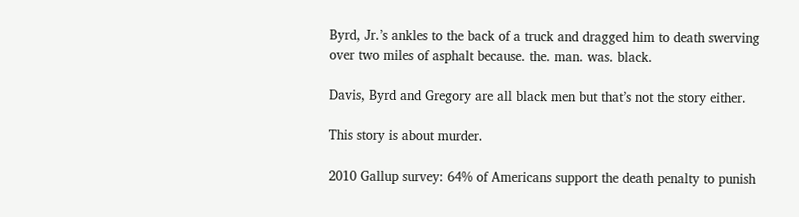Byrd, Jr.’s ankles to the back of a truck and dragged him to death swerving over two miles of asphalt because. the. man. was. black.

Davis, Byrd and Gregory are all black men but that’s not the story either.

This story is about murder.

2010 Gallup survey: 64% of Americans support the death penalty to punish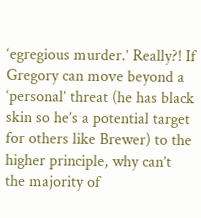‘egregious murder.’ Really?! If Gregory can move beyond a ‘personal’ threat (he has black skin so he’s a potential target for others like Brewer) to the higher principle, why can’t the majority of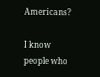Americans?

I know people who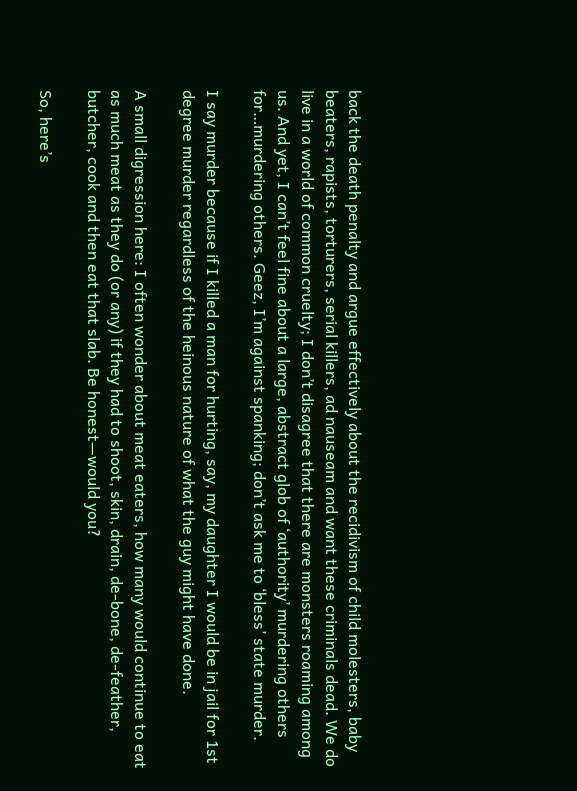back the death penalty and argue effectively about the recidivism of child molesters, baby beaters, rapists, torturers, serial killers, ad nauseam and want these criminals dead. We do live in a world of common cruelty; I don’t disagree that there are monsters roaming among us. And yet, I can’t feel fine about a large, abstract glob of ‘authority’ murdering others for…murdering others. Geez, I’m against spanking; don’t ask me to ‘bless’ state murder.

I say murder because if I killed a man for hurting, say, my daughter I would be in jail for 1st degree murder regardless of the heinous nature of what the guy might have done.

A small digression here: I often wonder about meat eaters, how many would continue to eat as much meat as they do (or any) if they had to shoot, skin, drain, de-bone, de-feather, butcher, cook and then eat that slab. Be honest—would you?

So, here’s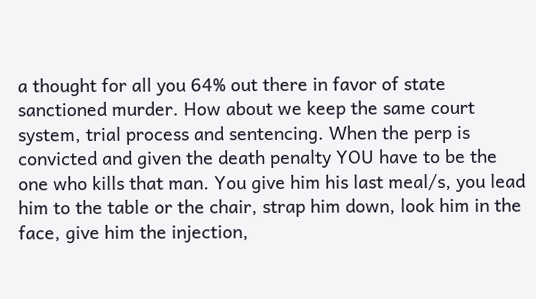a thought for all you 64% out there in favor of state sanctioned murder. How about we keep the same court system, trial process and sentencing. When the perp is convicted and given the death penalty YOU have to be the one who kills that man. You give him his last meal/s, you lead him to the table or the chair, strap him down, look him in the face, give him the injection,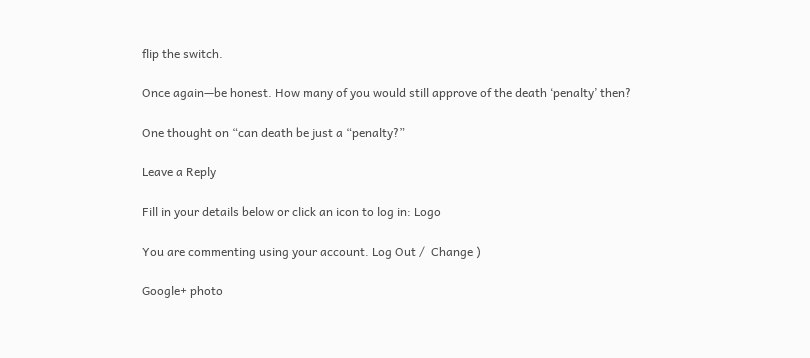flip the switch.

Once again—be honest. How many of you would still approve of the death ‘penalty’ then?

One thought on “can death be just a “penalty?”

Leave a Reply

Fill in your details below or click an icon to log in: Logo

You are commenting using your account. Log Out /  Change )

Google+ photo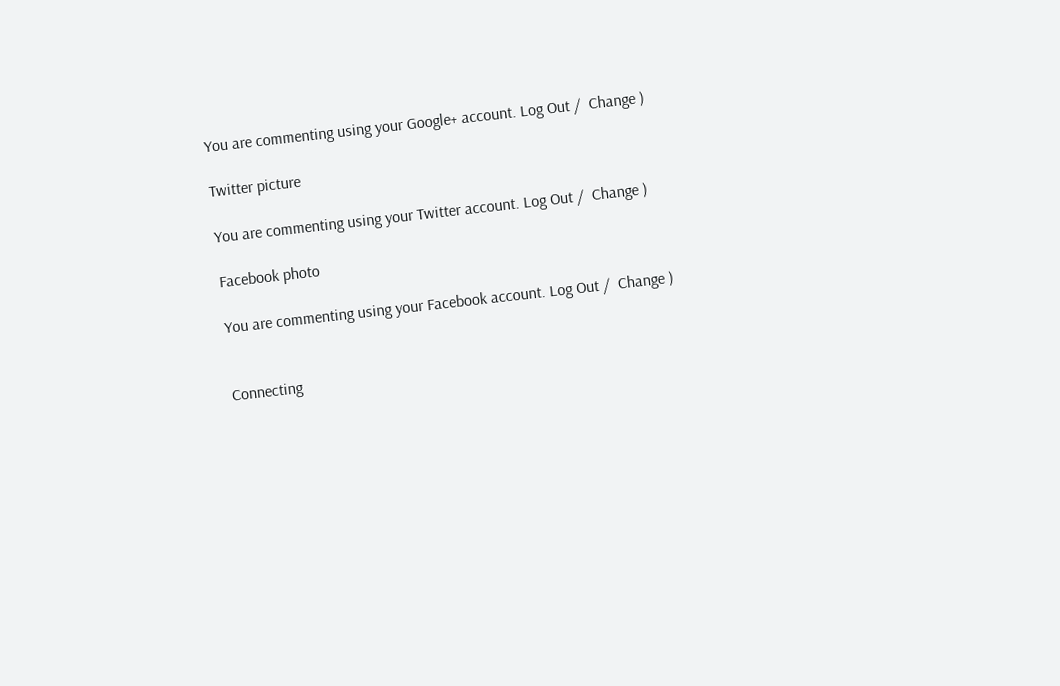You are commenting using your Google+ account. Log Out /  Change )

Twitter picture

You are commenting using your Twitter account. Log Out /  Change )

Facebook photo

You are commenting using your Facebook account. Log Out /  Change )


Connecting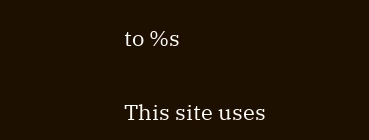to %s

This site uses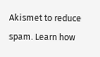Akismet to reduce spam. Learn how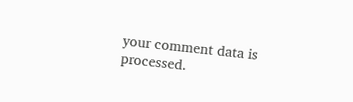your comment data is processed.